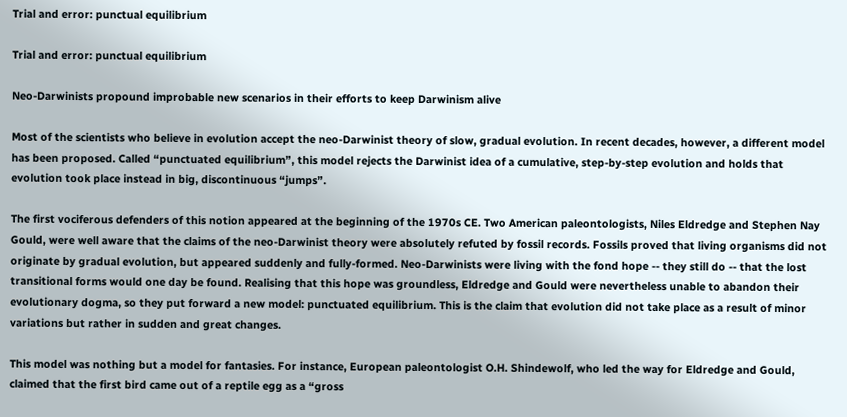Trial and error: punctual equilibrium

Trial and error: punctual equilibrium

Neo-Darwinists propound improbable new scenarios in their efforts to keep Darwinism alive

Most of the scientists who believe in evolution accept the neo-Darwinist theory of slow, gradual evolution. In recent decades, however, a different model has been proposed. Called “punctuated equilibrium”, this model rejects the Darwinist idea of a cumulative, step-by-step evolution and holds that evolution took place instead in big, discontinuous “jumps”.

The first vociferous defenders of this notion appeared at the beginning of the 1970s CE. Two American paleontologists, Niles Eldredge and Stephen Nay Gould, were well aware that the claims of the neo-Darwinist theory were absolutely refuted by fossil records. Fossils proved that living organisms did not originate by gradual evolution, but appeared suddenly and fully-formed. Neo-Darwinists were living with the fond hope -- they still do -- that the lost transitional forms would one day be found. Realising that this hope was groundless, Eldredge and Gould were nevertheless unable to abandon their evolutionary dogma, so they put forward a new model: punctuated equilibrium. This is the claim that evolution did not take place as a result of minor variations but rather in sudden and great changes.

This model was nothing but a model for fantasies. For instance, European paleontologist O.H. Shindewolf, who led the way for Eldredge and Gould, claimed that the first bird came out of a reptile egg as a “gross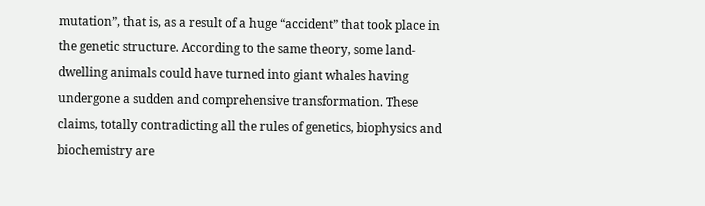mutation”, that is, as a result of a huge “accident” that took place in the genetic structure. According to the same theory, some land-dwelling animals could have turned into giant whales having undergone a sudden and comprehensive transformation. These claims, totally contradicting all the rules of genetics, biophysics and biochemistry are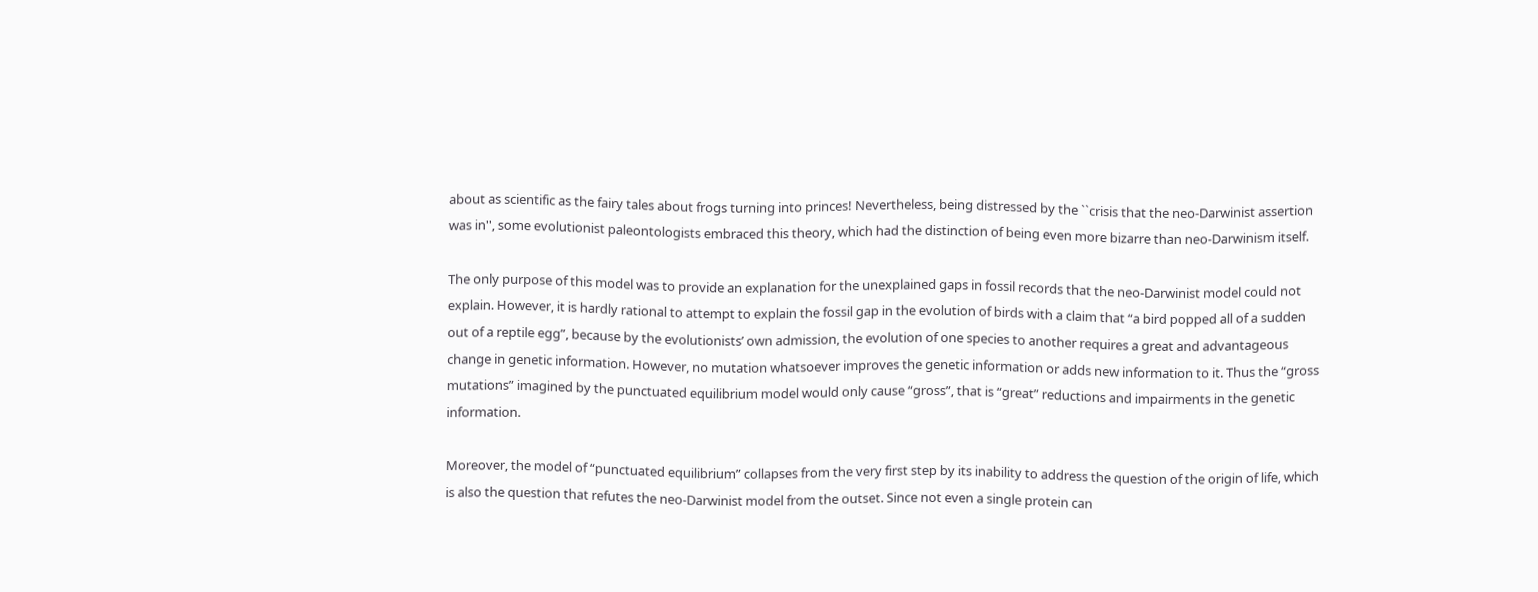about as scientific as the fairy tales about frogs turning into princes! Nevertheless, being distressed by the ``crisis that the neo-Darwinist assertion was in'', some evolutionist paleontologists embraced this theory, which had the distinction of being even more bizarre than neo-Darwinism itself.

The only purpose of this model was to provide an explanation for the unexplained gaps in fossil records that the neo-Darwinist model could not explain. However, it is hardly rational to attempt to explain the fossil gap in the evolution of birds with a claim that “a bird popped all of a sudden out of a reptile egg”, because by the evolutionists’ own admission, the evolution of one species to another requires a great and advantageous change in genetic information. However, no mutation whatsoever improves the genetic information or adds new information to it. Thus the “gross mutations” imagined by the punctuated equilibrium model would only cause “gross”, that is “great” reductions and impairments in the genetic information.

Moreover, the model of “punctuated equilibrium” collapses from the very first step by its inability to address the question of the origin of life, which is also the question that refutes the neo-Darwinist model from the outset. Since not even a single protein can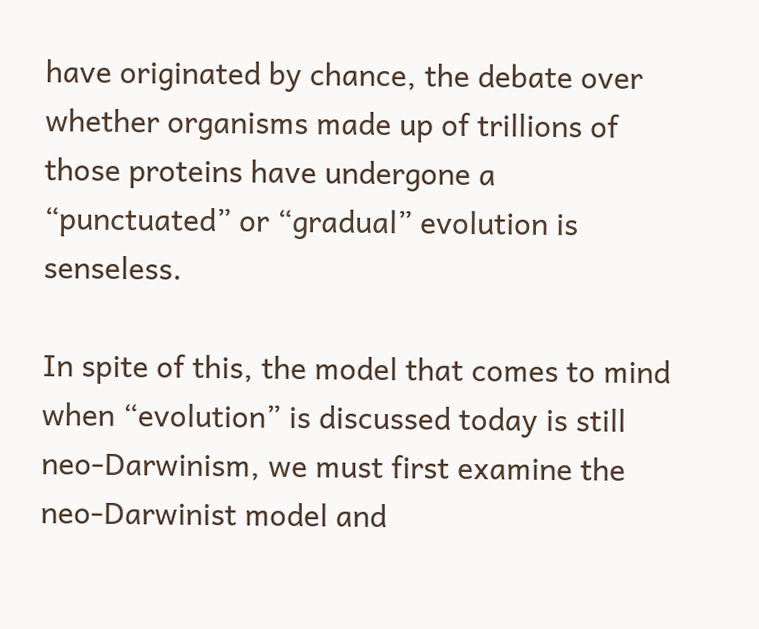have originated by chance, the debate over whether organisms made up of trillions of those proteins have undergone a “punctuated” or “gradual” evolution is senseless.

In spite of this, the model that comes to mind when “evolution” is discussed today is still neo-Darwinism, we must first examine the neo-Darwinist model and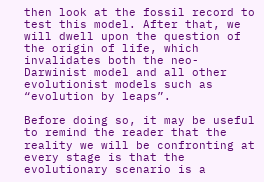then look at the fossil record to test this model. After that, we will dwell upon the question of the origin of life, which invalidates both the neo-Darwinist model and all other evolutionist models such as “evolution by leaps”.

Before doing so, it may be useful to remind the reader that the reality we will be confronting at every stage is that the evolutionary scenario is a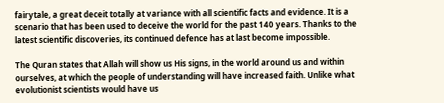fairytale, a great deceit totally at variance with all scientific facts and evidence. It is a scenario that has been used to deceive the world for the past 140 years. Thanks to the latest scientific discoveries, its continued defence has at last become impossible.

The Quran states that Allah will show us His signs, in the world around us and within ourselves, at which the people of understanding will have increased faith. Unlike what evolutionist scientists would have us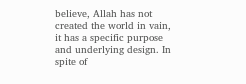believe, Allah has not created the world in vain, it has a specific purpose and underlying design. In spite of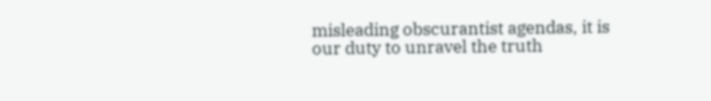misleading obscurantist agendas, it is our duty to unravel the truth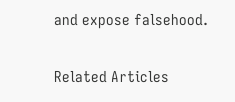and expose falsehood.

Related Articles